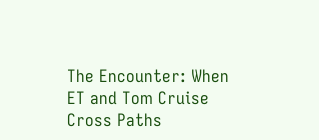The Encounter: When ET and Tom Cruise Cross Paths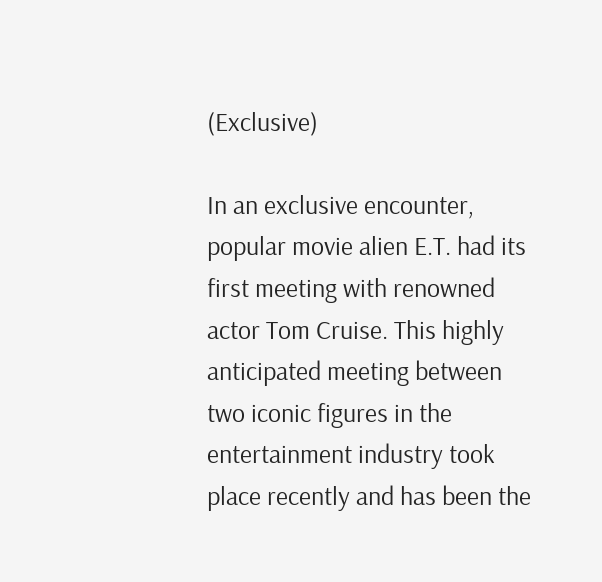(Exclusive)

In an exclusive encounter, popular movie alien E.T. had its first meeting with renowned actor Tom Cruise. This highly anticipated meeting between two iconic figures in the entertainment industry took place recently and has been the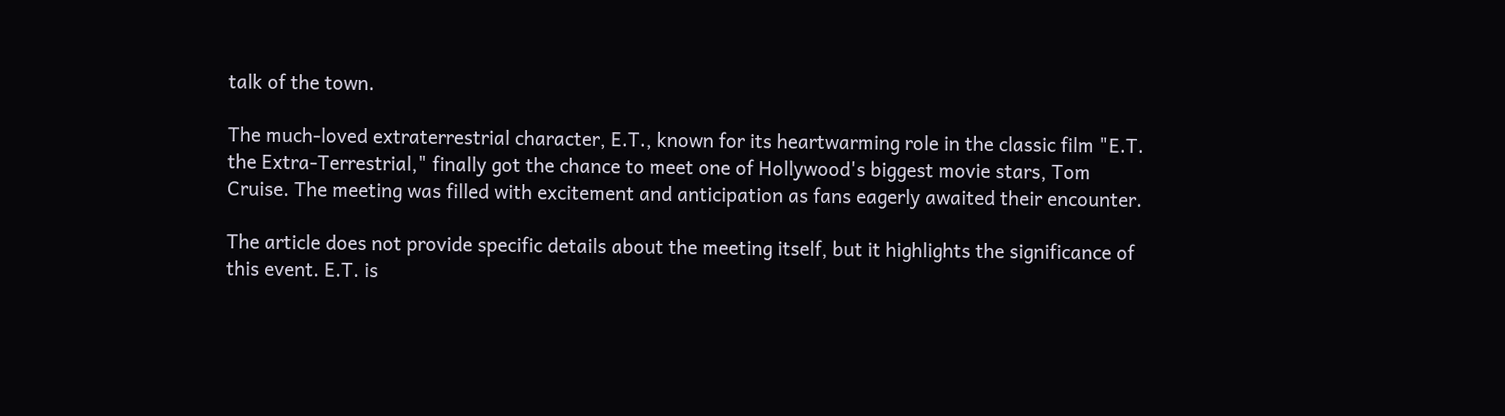talk of the town.

The much-loved extraterrestrial character, E.T., known for its heartwarming role in the classic film "E.T. the Extra-Terrestrial," finally got the chance to meet one of Hollywood's biggest movie stars, Tom Cruise. The meeting was filled with excitement and anticipation as fans eagerly awaited their encounter.

The article does not provide specific details about the meeting itself, but it highlights the significance of this event. E.T. is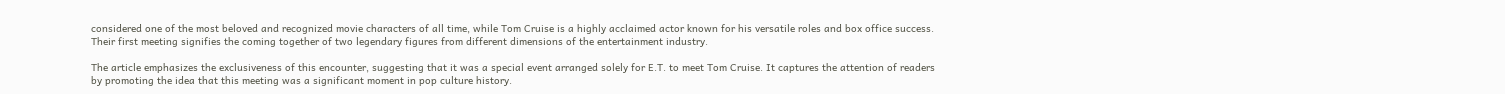considered one of the most beloved and recognized movie characters of all time, while Tom Cruise is a highly acclaimed actor known for his versatile roles and box office success. Their first meeting signifies the coming together of two legendary figures from different dimensions of the entertainment industry.

The article emphasizes the exclusiveness of this encounter, suggesting that it was a special event arranged solely for E.T. to meet Tom Cruise. It captures the attention of readers by promoting the idea that this meeting was a significant moment in pop culture history.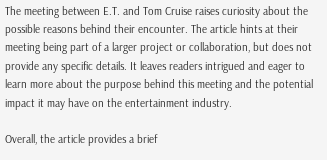The meeting between E.T. and Tom Cruise raises curiosity about the possible reasons behind their encounter. The article hints at their meeting being part of a larger project or collaboration, but does not provide any specific details. It leaves readers intrigued and eager to learn more about the purpose behind this meeting and the potential impact it may have on the entertainment industry.

Overall, the article provides a brief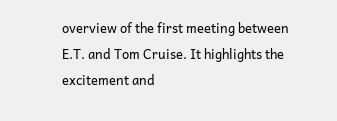overview of the first meeting between E.T. and Tom Cruise. It highlights the excitement and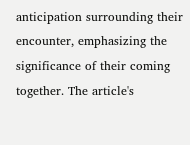anticipation surrounding their encounter, emphasizing the significance of their coming together. The article's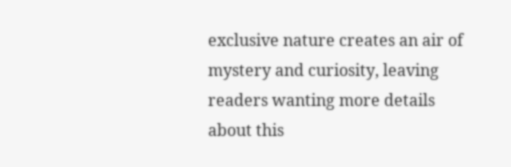exclusive nature creates an air of mystery and curiosity, leaving readers wanting more details about this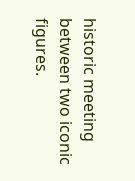historic meeting between two iconic figures.